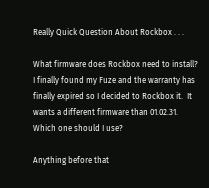Really Quick Question About Rockbox . . .

What firmware does Rockbox need to install?  I finally found my Fuze and the warranty has finally expired so I decided to Rockbox it.  It wants a different firmware than 01.02.31.  Which one should I use?

Anything before that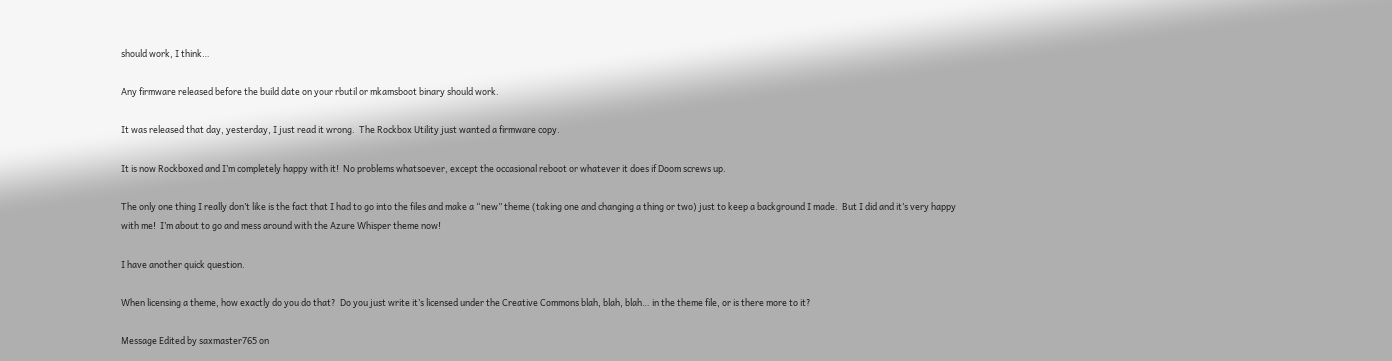should work, I think…

Any firmware released before the build date on your rbutil or mkamsboot binary should work.

It was released that day, yesterday, I just read it wrong.  The Rockbox Utility just wanted a firmware copy.

It is now Rockboxed and I’m completely happy with it!  No problems whatsoever, except the occasional reboot or whatever it does if Doom screws up.

The only one thing I really don’t like is the fact that I had to go into the files and make a “new” theme (taking one and changing a thing or two) just to keep a background I made.  But I did and it’s very happy with me!  I’m about to go and mess around with the Azure Whisper theme now!

I have another quick question.

When licensing a theme, how exactly do you do that?  Do you just write it’s licensed under the Creative Commons blah, blah, blah… in the theme file, or is there more to it?

Message Edited by saxmaster765 on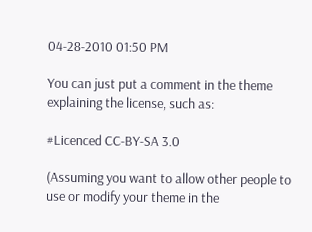04-28-2010 01:50 PM

You can just put a comment in the theme explaining the license, such as:

#Licenced CC-BY-SA 3.0

(Assuming you want to allow other people to use or modify your theme in the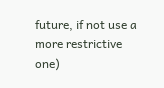future, if not use a more restrictive one)